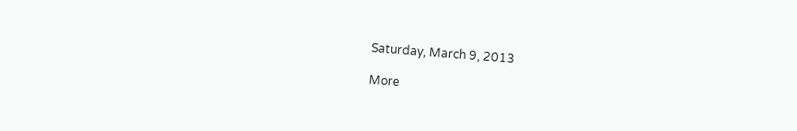Saturday, March 9, 2013

More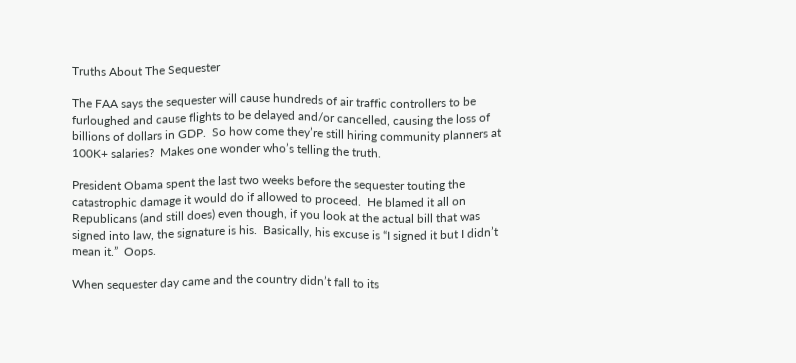Truths About The Sequester

The FAA says the sequester will cause hundreds of air traffic controllers to be furloughed and cause flights to be delayed and/or cancelled, causing the loss of billions of dollars in GDP.  So how come they’re still hiring community planners at 100K+ salaries?  Makes one wonder who’s telling the truth.

President Obama spent the last two weeks before the sequester touting the catastrophic damage it would do if allowed to proceed.  He blamed it all on Republicans (and still does) even though, if you look at the actual bill that was signed into law, the signature is his.  Basically, his excuse is “I signed it but I didn’t mean it.”  Oops.

When sequester day came and the country didn’t fall to its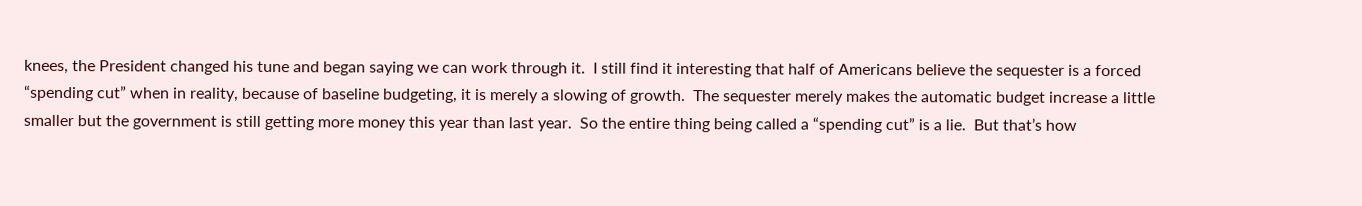knees, the President changed his tune and began saying we can work through it.  I still find it interesting that half of Americans believe the sequester is a forced “spending cut” when in reality, because of baseline budgeting, it is merely a slowing of growth.  The sequester merely makes the automatic budget increase a little smaller but the government is still getting more money this year than last year.  So the entire thing being called a “spending cut” is a lie.  But that’s how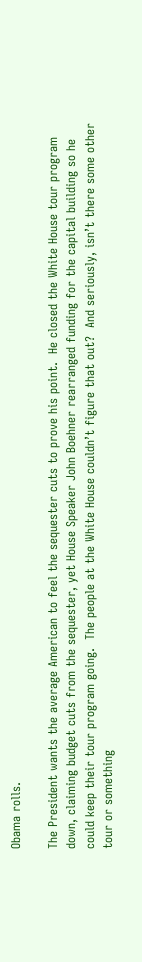Obama rolls.

The President wants the average American to feel the sequester cuts to prove his point.  He closed the White House tour program down, claiming budget cuts from the sequester, yet House Speaker John Boehner rearranged funding for the capital building so he could keep their tour program going.  The people at the White House couldn’t figure that out?  And seriously, isn’t there some other tour or something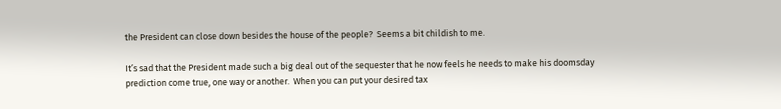the President can close down besides the house of the people?  Seems a bit childish to me.

It’s sad that the President made such a big deal out of the sequester that he now feels he needs to make his doomsday prediction come true, one way or another.  When you can put your desired tax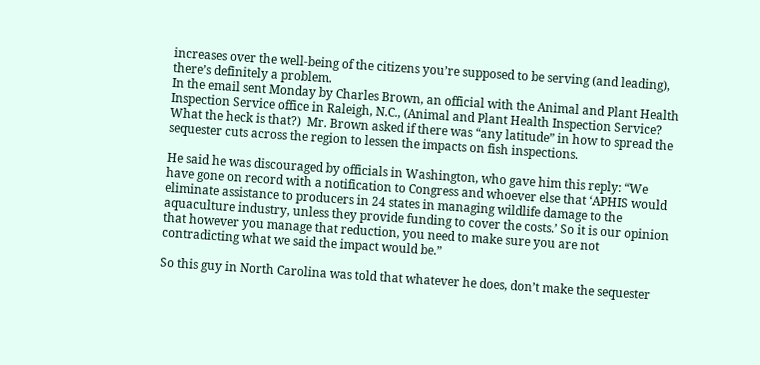increases over the well-being of the citizens you’re supposed to be serving (and leading), there’s definitely a problem.
In the email sent Monday by Charles Brown, an official with the Animal and Plant Health Inspection Service office in Raleigh, N.C., (Animal and Plant Health Inspection Service?  What the heck is that?)  Mr. Brown asked if there was “any latitude” in how to spread the sequester cuts across the region to lessen the impacts on fish inspections.

He said he was discouraged by officials in Washington, who gave him this reply: “We have gone on record with a notification to Congress and whoever else that ‘APHIS would eliminate assistance to producers in 24 states in managing wildlife damage to the aquaculture industry, unless they provide funding to cover the costs.’ So it is our opinion that however you manage that reduction, you need to make sure you are not contradicting what we said the impact would be.”

So this guy in North Carolina was told that whatever he does, don’t make the sequester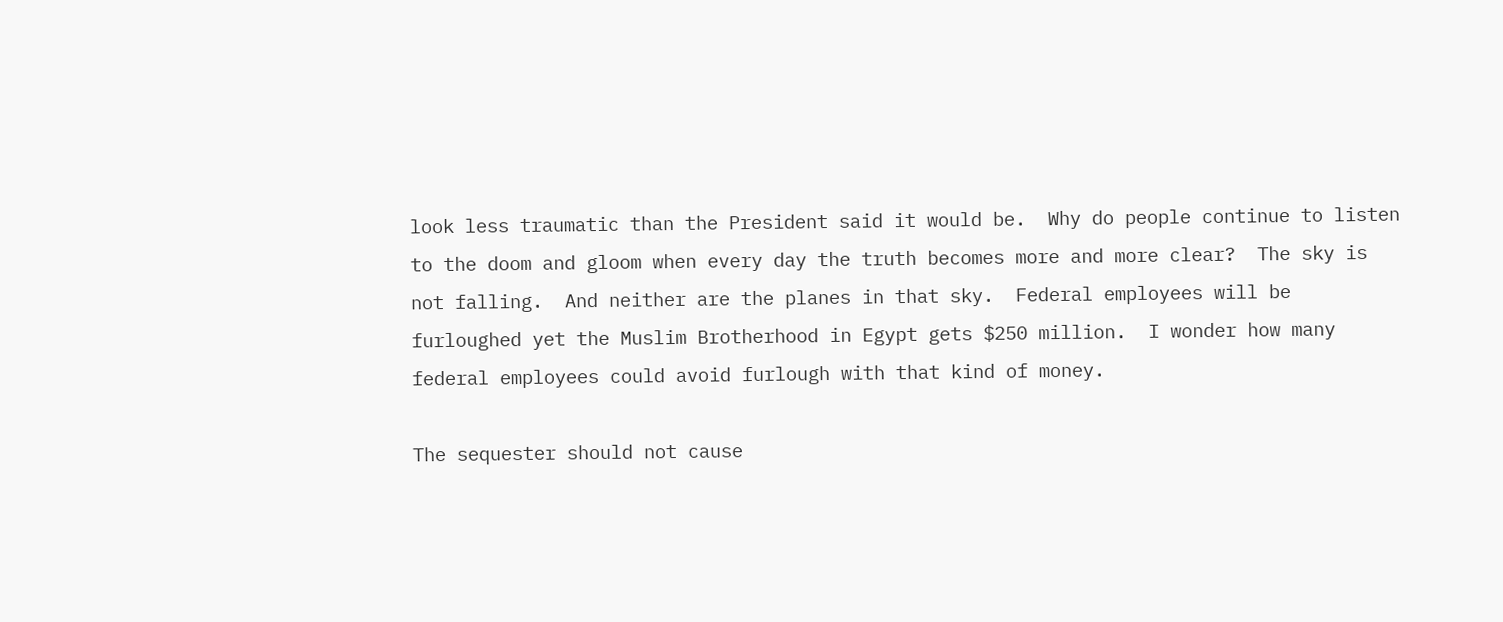look less traumatic than the President said it would be.  Why do people continue to listen to the doom and gloom when every day the truth becomes more and more clear?  The sky is not falling.  And neither are the planes in that sky.  Federal employees will be furloughed yet the Muslim Brotherhood in Egypt gets $250 million.  I wonder how many federal employees could avoid furlough with that kind of money.

The sequester should not cause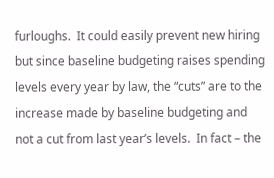furloughs.  It could easily prevent new hiring but since baseline budgeting raises spending levels every year by law, the “cuts” are to the increase made by baseline budgeting and not a cut from last year’s levels.  In fact – the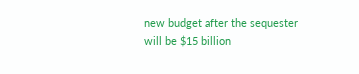new budget after the sequester will be $15 billion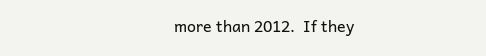more than 2012.  If they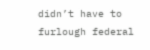didn’t have to furlough federal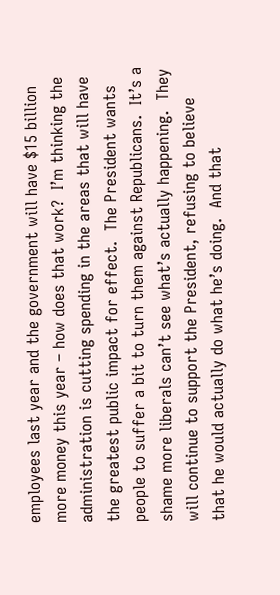employees last year and the government will have $15 billion more money this year – how does that work?  I’m thinking the administration is cutting spending in the areas that will have the greatest public impact for effect.  The President wants people to suffer a bit to turn them against Republicans.  It’s a shame more liberals can’t see what’s actually happening.  They will continue to support the President, refusing to believe that he would actually do what he’s doing.  And that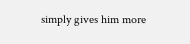simply gives him more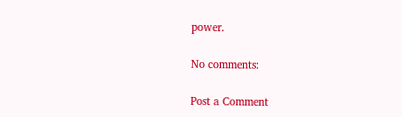power.

No comments:

Post a Comment